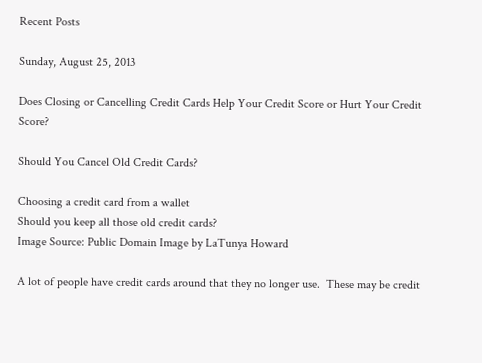Recent Posts

Sunday, August 25, 2013

Does Closing or Cancelling Credit Cards Help Your Credit Score or Hurt Your Credit Score?

Should You Cancel Old Credit Cards?

Choosing a credit card from a wallet
Should you keep all those old credit cards?
Image Source: Public Domain Image by LaTunya Howard

A lot of people have credit cards around that they no longer use.  These may be credit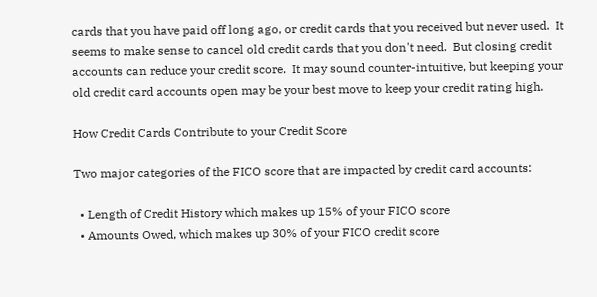cards that you have paid off long ago, or credit cards that you received but never used.  It seems to make sense to cancel old credit cards that you don't need.  But closing credit accounts can reduce your credit score.  It may sound counter-intuitive, but keeping your old credit card accounts open may be your best move to keep your credit rating high.

How Credit Cards Contribute to your Credit Score

Two major categories of the FICO score that are impacted by credit card accounts:

  • Length of Credit History which makes up 15% of your FICO score
  • Amounts Owed, which makes up 30% of your FICO credit score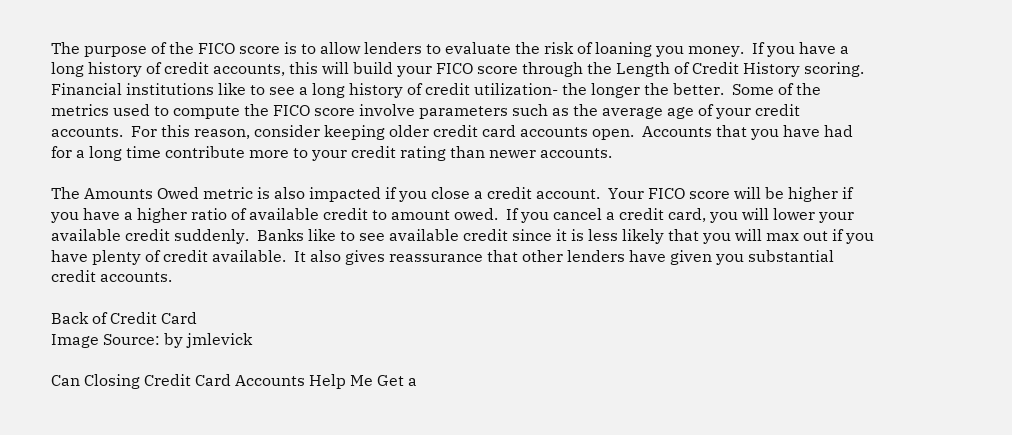The purpose of the FICO score is to allow lenders to evaluate the risk of loaning you money.  If you have a long history of credit accounts, this will build your FICO score through the Length of Credit History scoring.  Financial institutions like to see a long history of credit utilization- the longer the better.  Some of the metrics used to compute the FICO score involve parameters such as the average age of your credit accounts.  For this reason, consider keeping older credit card accounts open.  Accounts that you have had for a long time contribute more to your credit rating than newer accounts.

The Amounts Owed metric is also impacted if you close a credit account.  Your FICO score will be higher if you have a higher ratio of available credit to amount owed.  If you cancel a credit card, you will lower your available credit suddenly.  Banks like to see available credit since it is less likely that you will max out if you have plenty of credit available.  It also gives reassurance that other lenders have given you substantial credit accounts.

Back of Credit Card
Image Source: by jmlevick

Can Closing Credit Card Accounts Help Me Get a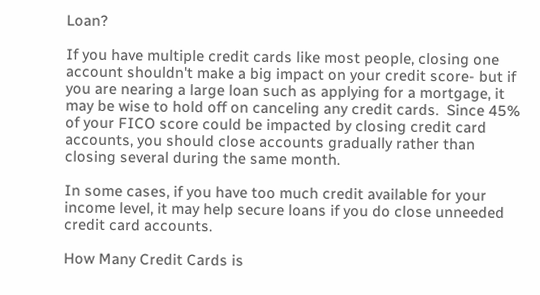Loan?

If you have multiple credit cards like most people, closing one account shouldn't make a big impact on your credit score- but if you are nearing a large loan such as applying for a mortgage, it may be wise to hold off on canceling any credit cards.  Since 45% of your FICO score could be impacted by closing credit card accounts, you should close accounts gradually rather than closing several during the same month.

In some cases, if you have too much credit available for your income level, it may help secure loans if you do close unneeded credit card accounts.

How Many Credit Cards is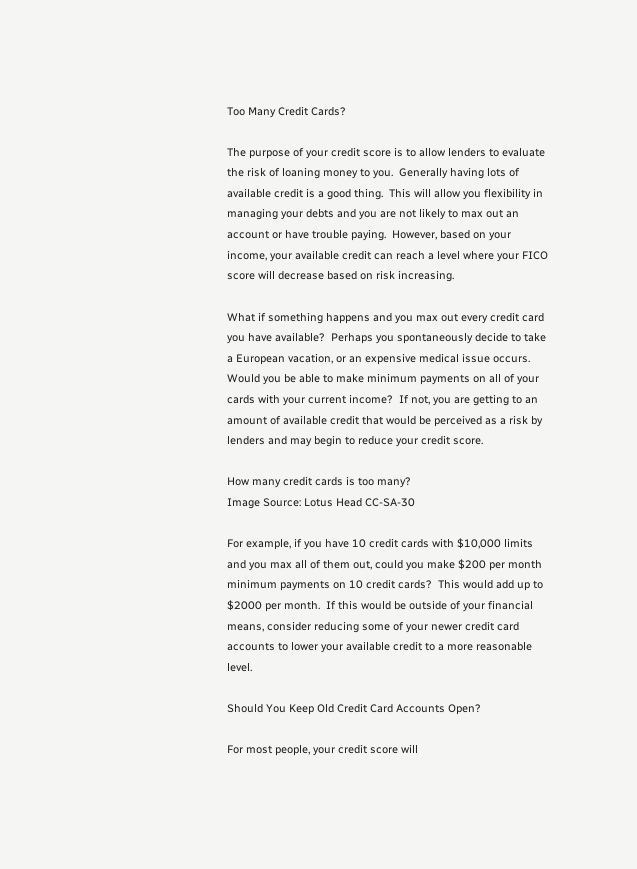Too Many Credit Cards?

The purpose of your credit score is to allow lenders to evaluate the risk of loaning money to you.  Generally having lots of available credit is a good thing.  This will allow you flexibility in managing your debts and you are not likely to max out an account or have trouble paying.  However, based on your income, your available credit can reach a level where your FICO score will decrease based on risk increasing.

What if something happens and you max out every credit card you have available?  Perhaps you spontaneously decide to take a European vacation, or an expensive medical issue occurs.  Would you be able to make minimum payments on all of your cards with your current income?  If not, you are getting to an amount of available credit that would be perceived as a risk by lenders and may begin to reduce your credit score.

How many credit cards is too many?
Image Source: Lotus Head CC-SA-30

For example, if you have 10 credit cards with $10,000 limits and you max all of them out, could you make $200 per month minimum payments on 10 credit cards?  This would add up to $2000 per month.  If this would be outside of your financial means, consider reducing some of your newer credit card accounts to lower your available credit to a more reasonable level.

Should You Keep Old Credit Card Accounts Open?

For most people, your credit score will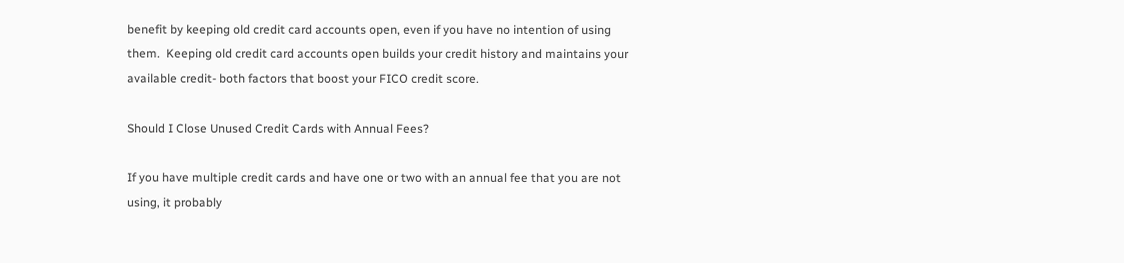benefit by keeping old credit card accounts open, even if you have no intention of using them.  Keeping old credit card accounts open builds your credit history and maintains your available credit- both factors that boost your FICO credit score.

Should I Close Unused Credit Cards with Annual Fees?

If you have multiple credit cards and have one or two with an annual fee that you are not using, it probably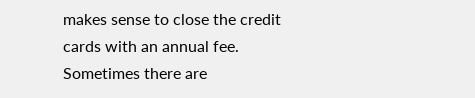makes sense to close the credit cards with an annual fee.  Sometimes there are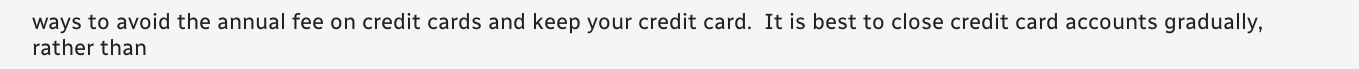ways to avoid the annual fee on credit cards and keep your credit card.  It is best to close credit card accounts gradually, rather than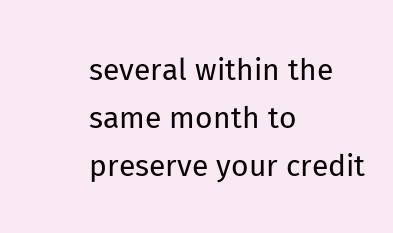several within the same month to preserve your credit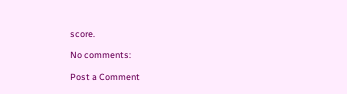score.

No comments:

Post a Comment